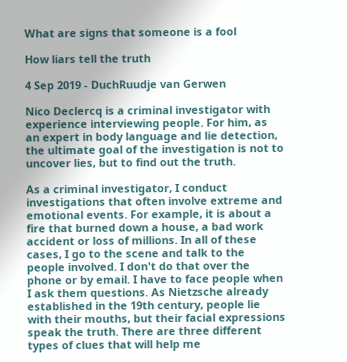What are signs that someone is a fool

How liars tell the truth

4 Sep 2019 - DuchRuudje van Gerwen

Nico Declercq is a criminal investigator with experience interviewing people. For him, as an expert in body language and lie detection, the ultimate goal of the investigation is not to uncover lies, but to find out the truth.

As a criminal investigator, I conduct investigations that often involve extreme and emotional events. For example, it is about a fire that burned down a house, a bad work accident or loss of millions. In all of these cases, I go to the scene and talk to the people involved. I don't do that over the phone or by email. I have to face people when I ask them questions. As Nietzsche already established in the 19th century, people lie with their mouths, but their facial expressions speak the truth. There are three different types of clues that will help me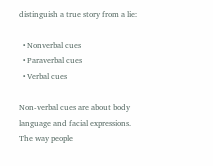distinguish a true story from a lie:

  • Nonverbal cues
  • Paraverbal cues
  • Verbal cues

Non-verbal cues are about body language and facial expressions. The way people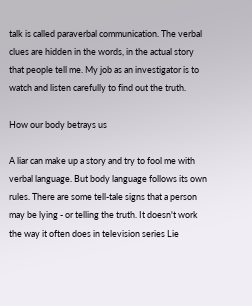talk is called paraverbal communication. The verbal clues are hidden in the words, in the actual story that people tell me. My job as an investigator is to watch and listen carefully to find out the truth.

How our body betrays us

A liar can make up a story and try to fool me with verbal language. But body language follows its own rules. There are some tell-tale signs that a person may be lying - or telling the truth. It doesn't work the way it often does in television series Lie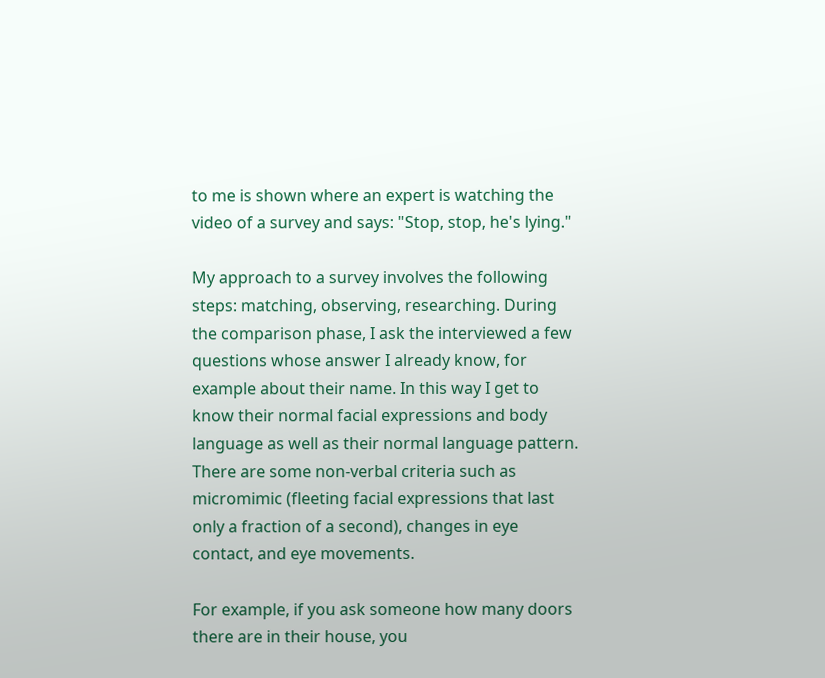to me is shown where an expert is watching the video of a survey and says: "Stop, stop, he's lying."

My approach to a survey involves the following steps: matching, observing, researching. During the comparison phase, I ask the interviewed a few questions whose answer I already know, for example about their name. In this way I get to know their normal facial expressions and body language as well as their normal language pattern. There are some non-verbal criteria such as micromimic (fleeting facial expressions that last only a fraction of a second), changes in eye contact, and eye movements.

For example, if you ask someone how many doors there are in their house, you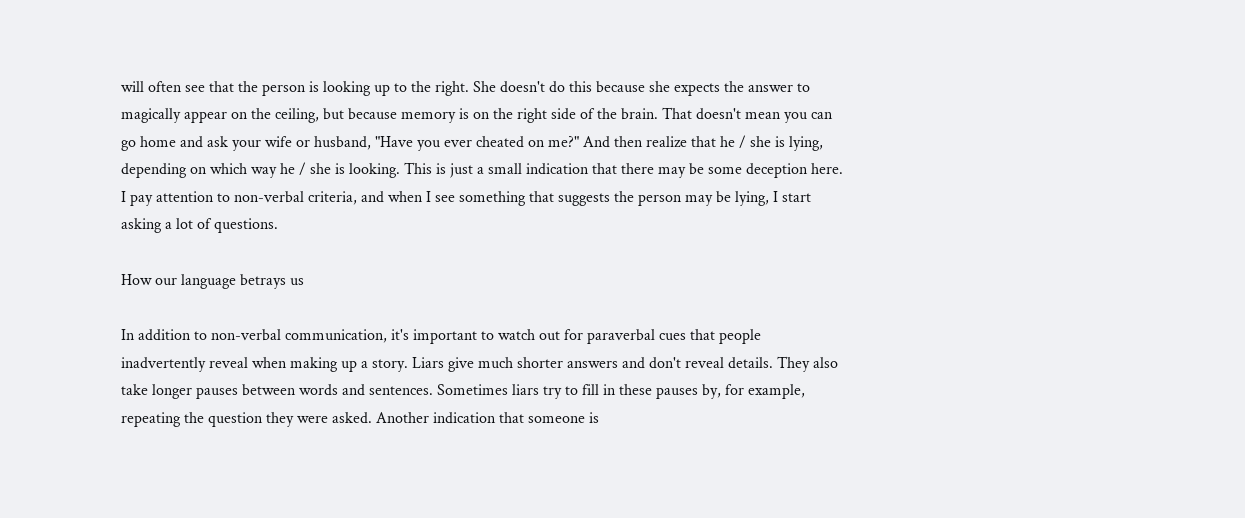will often see that the person is looking up to the right. She doesn't do this because she expects the answer to magically appear on the ceiling, but because memory is on the right side of the brain. That doesn't mean you can go home and ask your wife or husband, "Have you ever cheated on me?" And then realize that he / she is lying, depending on which way he / she is looking. This is just a small indication that there may be some deception here. I pay attention to non-verbal criteria, and when I see something that suggests the person may be lying, I start asking a lot of questions.

How our language betrays us

In addition to non-verbal communication, it's important to watch out for paraverbal cues that people inadvertently reveal when making up a story. Liars give much shorter answers and don't reveal details. They also take longer pauses between words and sentences. Sometimes liars try to fill in these pauses by, for example, repeating the question they were asked. Another indication that someone is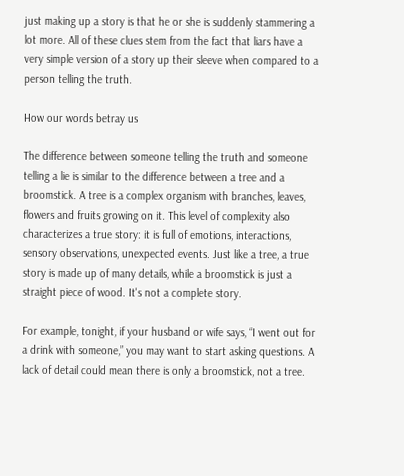just making up a story is that he or she is suddenly stammering a lot more. All of these clues stem from the fact that liars have a very simple version of a story up their sleeve when compared to a person telling the truth.

How our words betray us

The difference between someone telling the truth and someone telling a lie is similar to the difference between a tree and a broomstick. A tree is a complex organism with branches, leaves, flowers and fruits growing on it. This level of complexity also characterizes a true story: it is full of emotions, interactions, sensory observations, unexpected events. Just like a tree, a true story is made up of many details, while a broomstick is just a straight piece of wood. It's not a complete story.

For example, tonight, if your husband or wife says, “I went out for a drink with someone,” you may want to start asking questions. A lack of detail could mean there is only a broomstick, not a tree.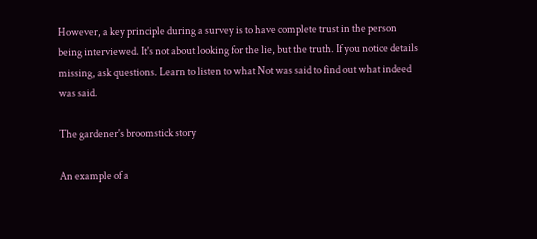However, a key principle during a survey is to have complete trust in the person being interviewed. It's not about looking for the lie, but the truth. If you notice details missing, ask questions. Learn to listen to what Not was said to find out what indeed was said.

The gardener's broomstick story

An example of a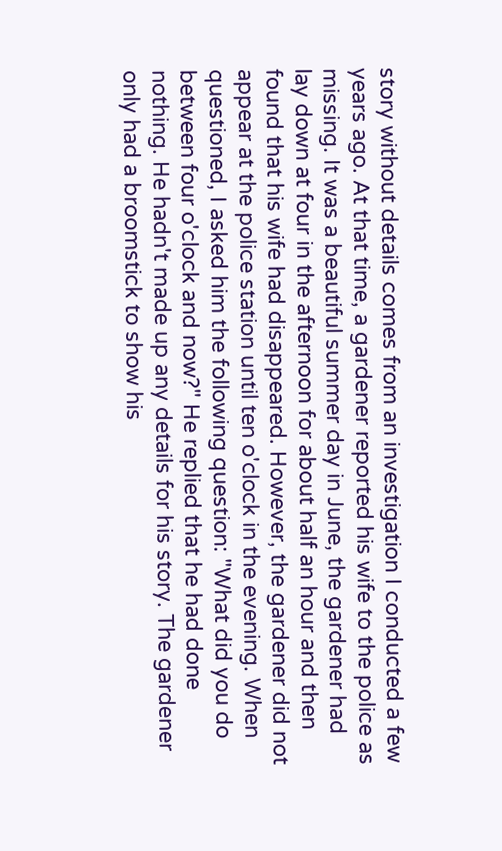story without details comes from an investigation I conducted a few years ago. At that time, a gardener reported his wife to the police as missing. It was a beautiful summer day in June, the gardener had lay down at four in the afternoon for about half an hour and then found that his wife had disappeared. However, the gardener did not appear at the police station until ten o'clock in the evening. When questioned, I asked him the following question: "What did you do between four o'clock and now?" He replied that he had done nothing. He hadn't made up any details for his story. The gardener only had a broomstick to show his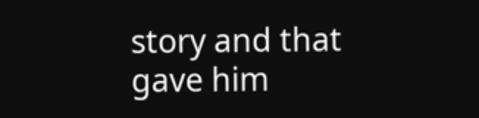story and that gave him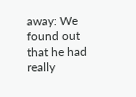away: We found out that he had really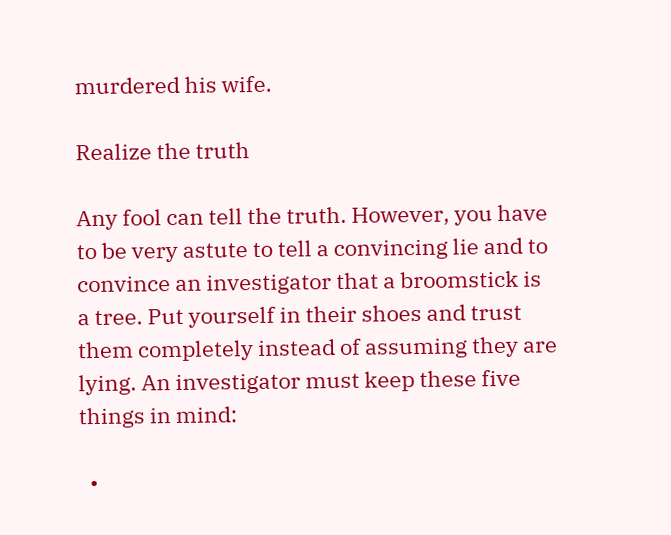murdered his wife.

Realize the truth

Any fool can tell the truth. However, you have to be very astute to tell a convincing lie and to convince an investigator that a broomstick is a tree. Put yourself in their shoes and trust them completely instead of assuming they are lying. An investigator must keep these five things in mind:

  •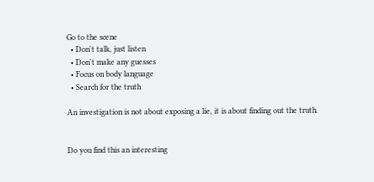Go to the scene
  • Don't talk, just listen
  • Don't make any guesses
  • Focus on body language
  • Search for the truth

An investigation is not about exposing a lie, it is about finding out the truth.


Do you find this an interesting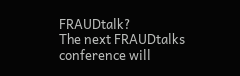FRAUDtalk?
The next FRAUDtalks conference will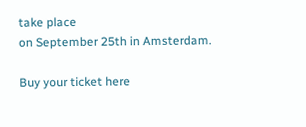take place
on September 25th in Amsterdam.

Buy your ticket here